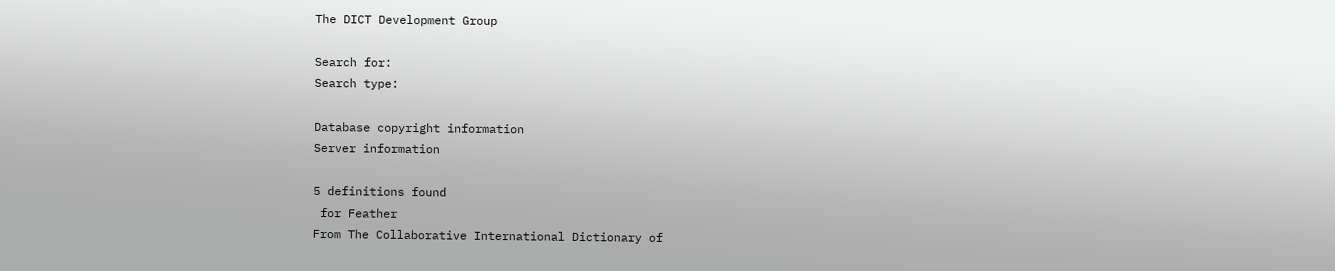The DICT Development Group

Search for:
Search type:

Database copyright information
Server information

5 definitions found
 for Feather
From The Collaborative International Dictionary of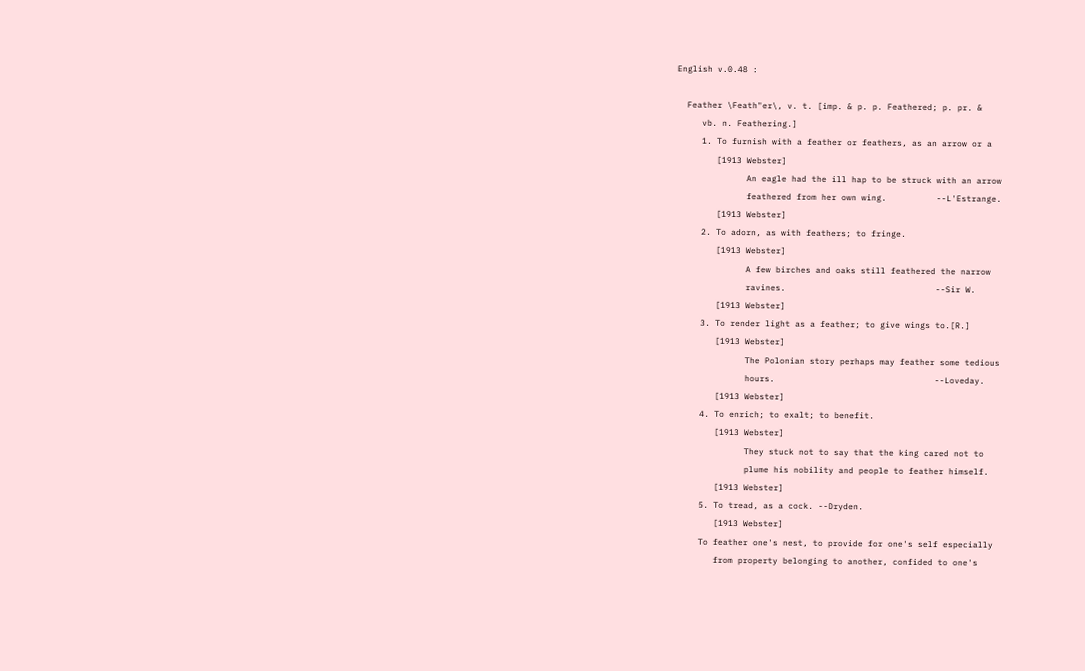English v.0.48 :

  Feather \Feath"er\, v. t. [imp. & p. p. Feathered; p. pr. &
     vb. n. Feathering.]
     1. To furnish with a feather or feathers, as an arrow or a
        [1913 Webster]
              An eagle had the ill hap to be struck with an arrow
              feathered from her own wing.          --L'Estrange.
        [1913 Webster]
     2. To adorn, as with feathers; to fringe.
        [1913 Webster]
              A few birches and oaks still feathered the narrow
              ravines.                              --Sir W.
        [1913 Webster]
     3. To render light as a feather; to give wings to.[R.]
        [1913 Webster]
              The Polonian story perhaps may feather some tedious
              hours.                                --Loveday.
        [1913 Webster]
     4. To enrich; to exalt; to benefit.
        [1913 Webster]
              They stuck not to say that the king cared not to
              plume his nobility and people to feather himself.
        [1913 Webster]
     5. To tread, as a cock. --Dryden.
        [1913 Webster]
     To feather one's nest, to provide for one's self especially
        from property belonging to another, confided to one's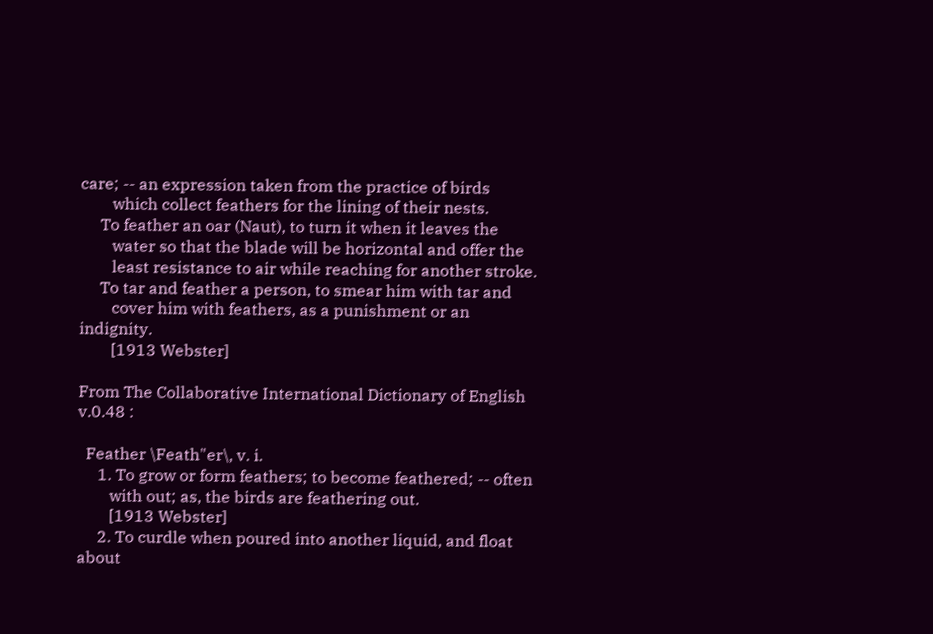care; -- an expression taken from the practice of birds
        which collect feathers for the lining of their nests.
     To feather an oar (Naut), to turn it when it leaves the
        water so that the blade will be horizontal and offer the
        least resistance to air while reaching for another stroke.
     To tar and feather a person, to smear him with tar and
        cover him with feathers, as a punishment or an indignity.
        [1913 Webster]

From The Collaborative International Dictionary of English v.0.48 :

  Feather \Feath"er\, v. i.
     1. To grow or form feathers; to become feathered; -- often
        with out; as, the birds are feathering out.
        [1913 Webster]
     2. To curdle when poured into another liquid, and float about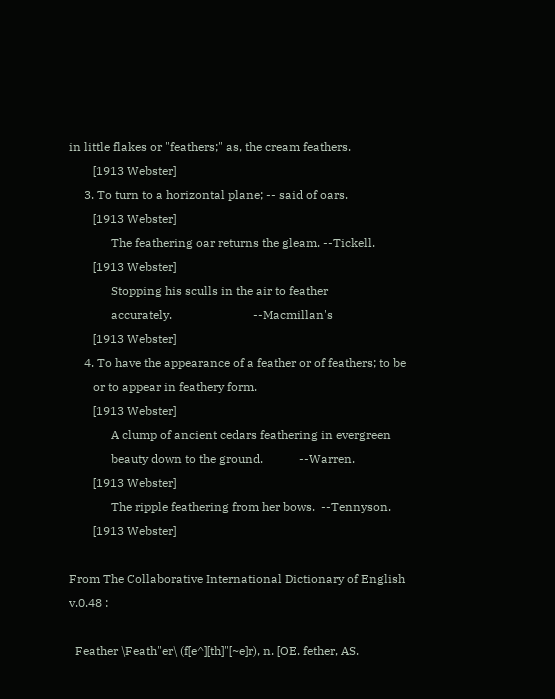in little flakes or "feathers;" as, the cream feathers.
        [1913 Webster]
     3. To turn to a horizontal plane; -- said of oars.
        [1913 Webster]
              The feathering oar returns the gleam. --Tickell.
        [1913 Webster]
              Stopping his sculls in the air to feather
              accurately.                           --Macmillan's
        [1913 Webster]
     4. To have the appearance of a feather or of feathers; to be
        or to appear in feathery form.
        [1913 Webster]
              A clump of ancient cedars feathering in evergreen
              beauty down to the ground.            --Warren.
        [1913 Webster]
              The ripple feathering from her bows.  --Tennyson.
        [1913 Webster]

From The Collaborative International Dictionary of English v.0.48 :

  Feather \Feath"er\ (f[e^][th]"[~e]r), n. [OE. fether, AS.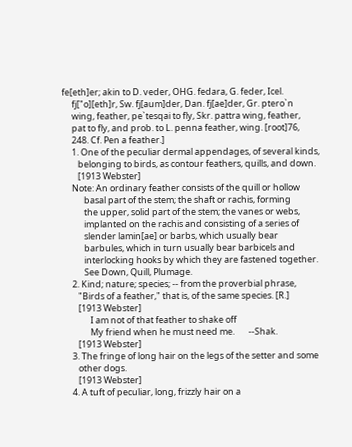fe[eth]er; akin to D. veder, OHG. fedara, G. feder, Icel.
     fj["o][eth]r, Sw. fj[aum]der, Dan. fj[ae]der, Gr. ptero`n
     wing, feather, pe`tesqai to fly, Skr. pattra wing, feather,
     pat to fly, and prob. to L. penna feather, wing. [root]76,
     248. Cf. Pen a feather.]
     1. One of the peculiar dermal appendages, of several kinds,
        belonging to birds, as contour feathers, quills, and down.
        [1913 Webster]
     Note: An ordinary feather consists of the quill or hollow
           basal part of the stem; the shaft or rachis, forming
           the upper, solid part of the stem; the vanes or webs,
           implanted on the rachis and consisting of a series of
           slender lamin[ae] or barbs, which usually bear
           barbules, which in turn usually bear barbicels and
           interlocking hooks by which they are fastened together.
           See Down, Quill, Plumage.
     2. Kind; nature; species; -- from the proverbial phrase,
        "Birds of a feather," that is, of the same species. [R.]
        [1913 Webster]
              I am not of that feather to shake off
              My friend when he must need me.       --Shak.
        [1913 Webster]
     3. The fringe of long hair on the legs of the setter and some
        other dogs.
        [1913 Webster]
     4. A tuft of peculiar, long, frizzly hair on a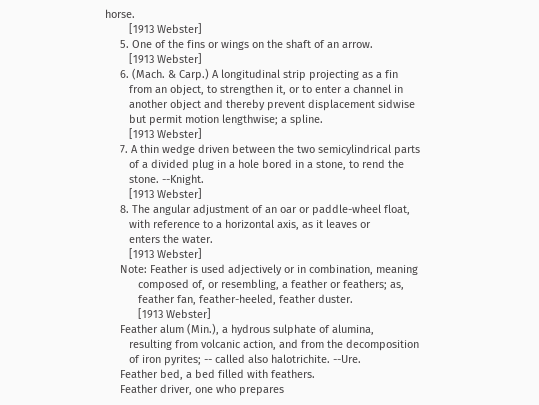horse.
        [1913 Webster]
     5. One of the fins or wings on the shaft of an arrow.
        [1913 Webster]
     6. (Mach. & Carp.) A longitudinal strip projecting as a fin
        from an object, to strengthen it, or to enter a channel in
        another object and thereby prevent displacement sidwise
        but permit motion lengthwise; a spline.
        [1913 Webster]
     7. A thin wedge driven between the two semicylindrical parts
        of a divided plug in a hole bored in a stone, to rend the
        stone. --Knight.
        [1913 Webster]
     8. The angular adjustment of an oar or paddle-wheel float,
        with reference to a horizontal axis, as it leaves or
        enters the water.
        [1913 Webster]
     Note: Feather is used adjectively or in combination, meaning
           composed of, or resembling, a feather or feathers; as,
           feather fan, feather-heeled, feather duster.
           [1913 Webster]
     Feather alum (Min.), a hydrous sulphate of alumina,
        resulting from volcanic action, and from the decomposition
        of iron pyrites; -- called also halotrichite. --Ure.
     Feather bed, a bed filled with feathers.
     Feather driver, one who prepares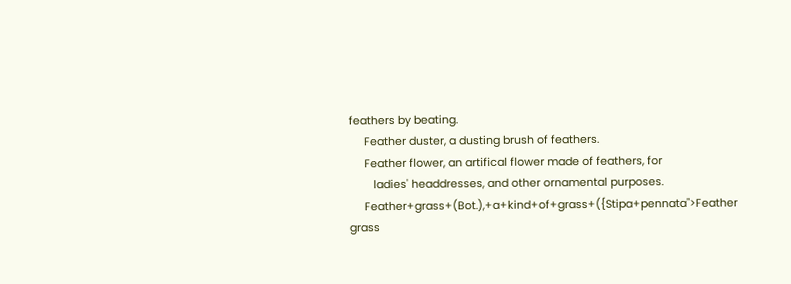feathers by beating.
     Feather duster, a dusting brush of feathers.
     Feather flower, an artifical flower made of feathers, for
        ladies' headdresses, and other ornamental purposes.
     Feather+grass+(Bot.),+a+kind+of+grass+({Stipa+pennata">Feather grass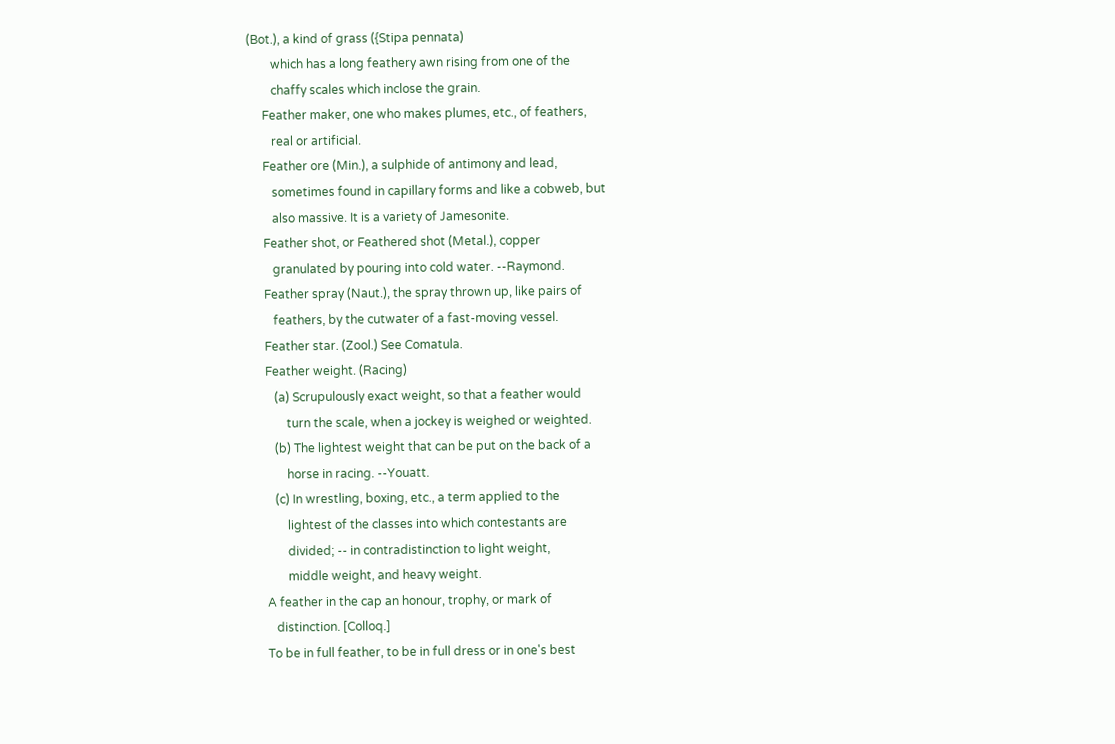(Bot.), a kind of grass ({Stipa pennata)
        which has a long feathery awn rising from one of the
        chaffy scales which inclose the grain.
     Feather maker, one who makes plumes, etc., of feathers,
        real or artificial.
     Feather ore (Min.), a sulphide of antimony and lead,
        sometimes found in capillary forms and like a cobweb, but
        also massive. It is a variety of Jamesonite.
     Feather shot, or Feathered shot (Metal.), copper
        granulated by pouring into cold water. --Raymond.
     Feather spray (Naut.), the spray thrown up, like pairs of
        feathers, by the cutwater of a fast-moving vessel.
     Feather star. (Zool.) See Comatula.
     Feather weight. (Racing)
        (a) Scrupulously exact weight, so that a feather would
            turn the scale, when a jockey is weighed or weighted.
        (b) The lightest weight that can be put on the back of a
            horse in racing. --Youatt.
        (c) In wrestling, boxing, etc., a term applied to the
            lightest of the classes into which contestants are
            divided; -- in contradistinction to light weight,
            middle weight, and heavy weight.
     A feather in the cap an honour, trophy, or mark of
        distinction. [Colloq.]
     To be in full feather, to be in full dress or in one's best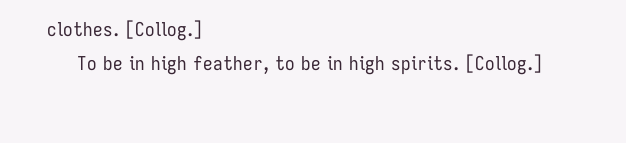clothes. [Collog.]
     To be in high feather, to be in high spirits. [Collog.]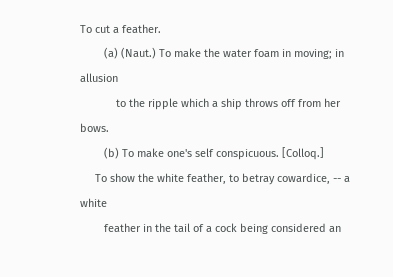To cut a feather.
        (a) (Naut.) To make the water foam in moving; in allusion
            to the ripple which a ship throws off from her bows.
        (b) To make one's self conspicuous. [Colloq.]
     To show the white feather, to betray cowardice, -- a white
        feather in the tail of a cock being considered an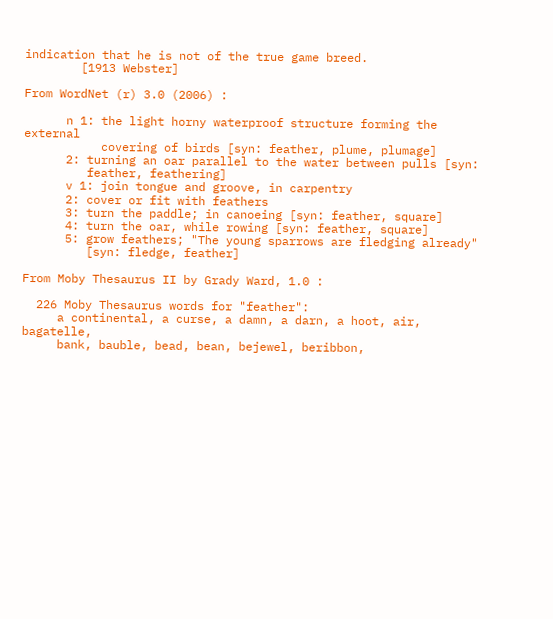indication that he is not of the true game breed.
        [1913 Webster]

From WordNet (r) 3.0 (2006) :

      n 1: the light horny waterproof structure forming the external
           covering of birds [syn: feather, plume, plumage]
      2: turning an oar parallel to the water between pulls [syn:
         feather, feathering]
      v 1: join tongue and groove, in carpentry
      2: cover or fit with feathers
      3: turn the paddle; in canoeing [syn: feather, square]
      4: turn the oar, while rowing [syn: feather, square]
      5: grow feathers; "The young sparrows are fledging already"
         [syn: fledge, feather]

From Moby Thesaurus II by Grady Ward, 1.0 :

  226 Moby Thesaurus words for "feather":
     a continental, a curse, a damn, a darn, a hoot, air, bagatelle,
     bank, bauble, bead, bean, bejewel, beribbon,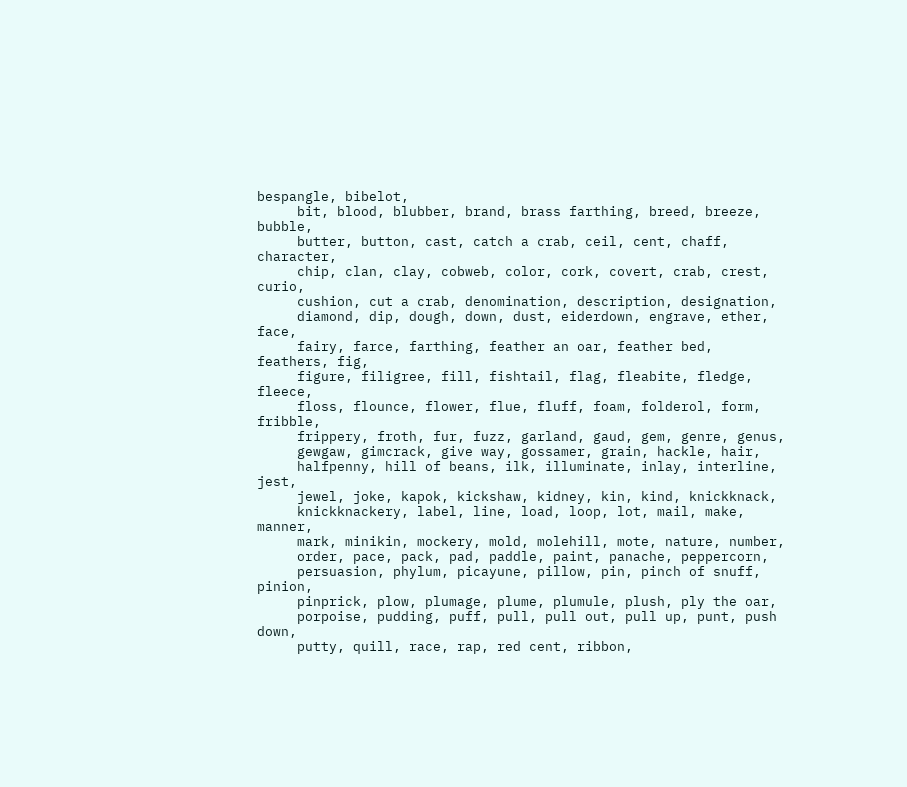bespangle, bibelot,
     bit, blood, blubber, brand, brass farthing, breed, breeze, bubble,
     butter, button, cast, catch a crab, ceil, cent, chaff, character,
     chip, clan, clay, cobweb, color, cork, covert, crab, crest, curio,
     cushion, cut a crab, denomination, description, designation,
     diamond, dip, dough, down, dust, eiderdown, engrave, ether, face,
     fairy, farce, farthing, feather an oar, feather bed, feathers, fig,
     figure, filigree, fill, fishtail, flag, fleabite, fledge, fleece,
     floss, flounce, flower, flue, fluff, foam, folderol, form, fribble,
     frippery, froth, fur, fuzz, garland, gaud, gem, genre, genus,
     gewgaw, gimcrack, give way, gossamer, grain, hackle, hair,
     halfpenny, hill of beans, ilk, illuminate, inlay, interline, jest,
     jewel, joke, kapok, kickshaw, kidney, kin, kind, knickknack,
     knickknackery, label, line, load, loop, lot, mail, make, manner,
     mark, minikin, mockery, mold, molehill, mote, nature, number,
     order, pace, pack, pad, paddle, paint, panache, peppercorn,
     persuasion, phylum, picayune, pillow, pin, pinch of snuff, pinion,
     pinprick, plow, plumage, plume, plumule, plush, ply the oar,
     porpoise, pudding, puff, pull, pull out, pull up, punt, push down,
     putty, quill, race, rap, red cent, ribbon,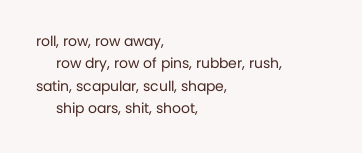roll, row, row away,
     row dry, row of pins, rubber, rush, satin, scapular, scull, shape,
     ship oars, shit, shoot,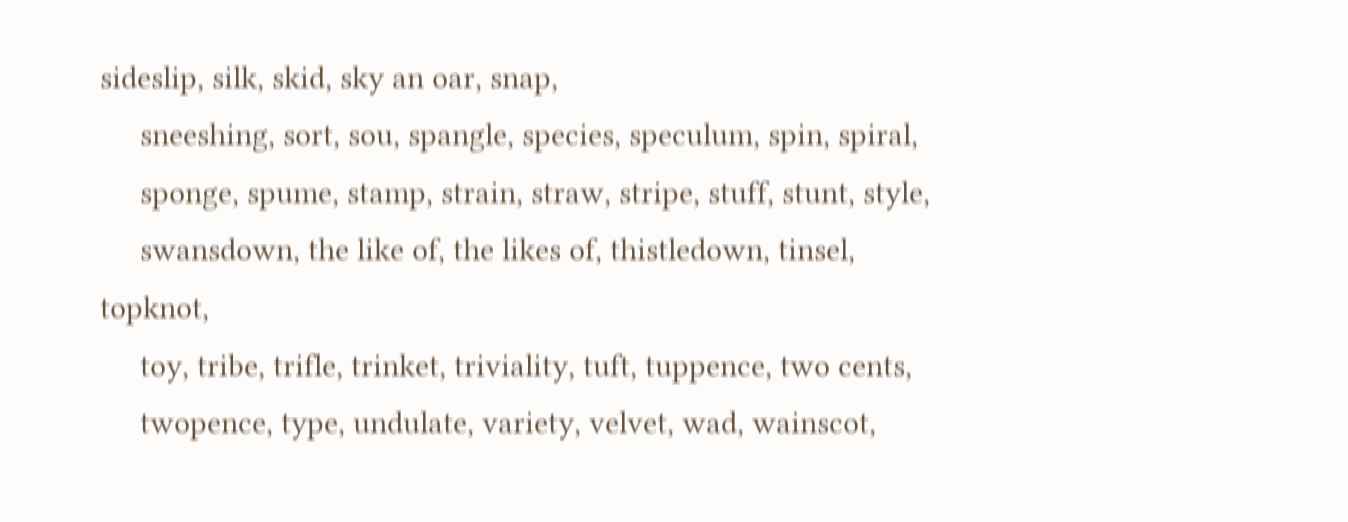sideslip, silk, skid, sky an oar, snap,
     sneeshing, sort, sou, spangle, species, speculum, spin, spiral,
     sponge, spume, stamp, strain, straw, stripe, stuff, stunt, style,
     swansdown, the like of, the likes of, thistledown, tinsel, topknot,
     toy, tribe, trifle, trinket, triviality, tuft, tuppence, two cents,
     twopence, type, undulate, variety, velvet, wad, wainscot,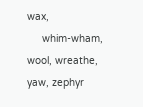wax,
     whim-wham, wool, wreathe, yaw, zephyr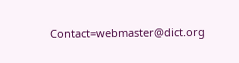Contact=webmaster@dict.org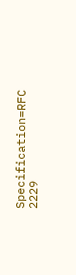Specification=RFC 2229